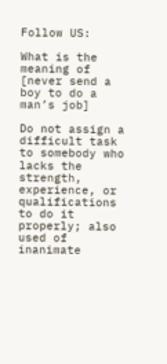Follow US:

What is the meaning of [never send a boy to do a man’s job]

Do not assign a difficult task to somebody who lacks the strength, experience, or qualifications to do it properly; also used of inanimate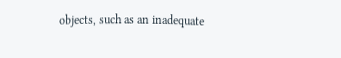objects, such as an inadequate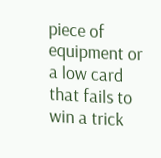piece of equipment or a low card that fails to win a trick